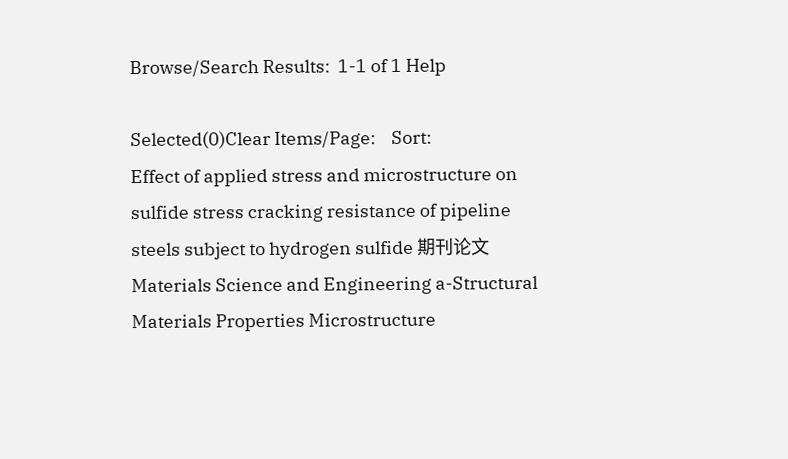Browse/Search Results:  1-1 of 1 Help

Selected(0)Clear Items/Page:    Sort:
Effect of applied stress and microstructure on sulfide stress cracking resistance of pipeline steels subject to hydrogen sulfide 期刊论文
Materials Science and Engineering a-Structural Materials Properties Microstructure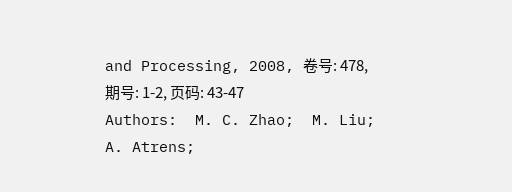and Processing, 2008, 卷号: 478, 期号: 1-2, 页码: 43-47
Authors:  M. C. Zhao;  M. Liu;  A. Atrens;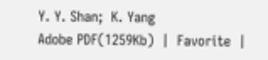Y. Y. Shan;  K. Yang
Adobe PDF(1259Kb)  |  Favorite  |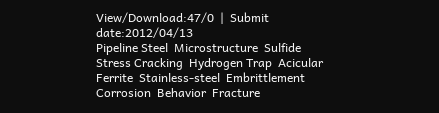View/Download:47/0  |  Submit date:2012/04/13
Pipeline Steel  Microstructure  Sulfide Stress Cracking  Hydrogen Trap  Acicular Ferrite  Stainless-steel  Embrittlement  Corrosion  Behavior  Fracture